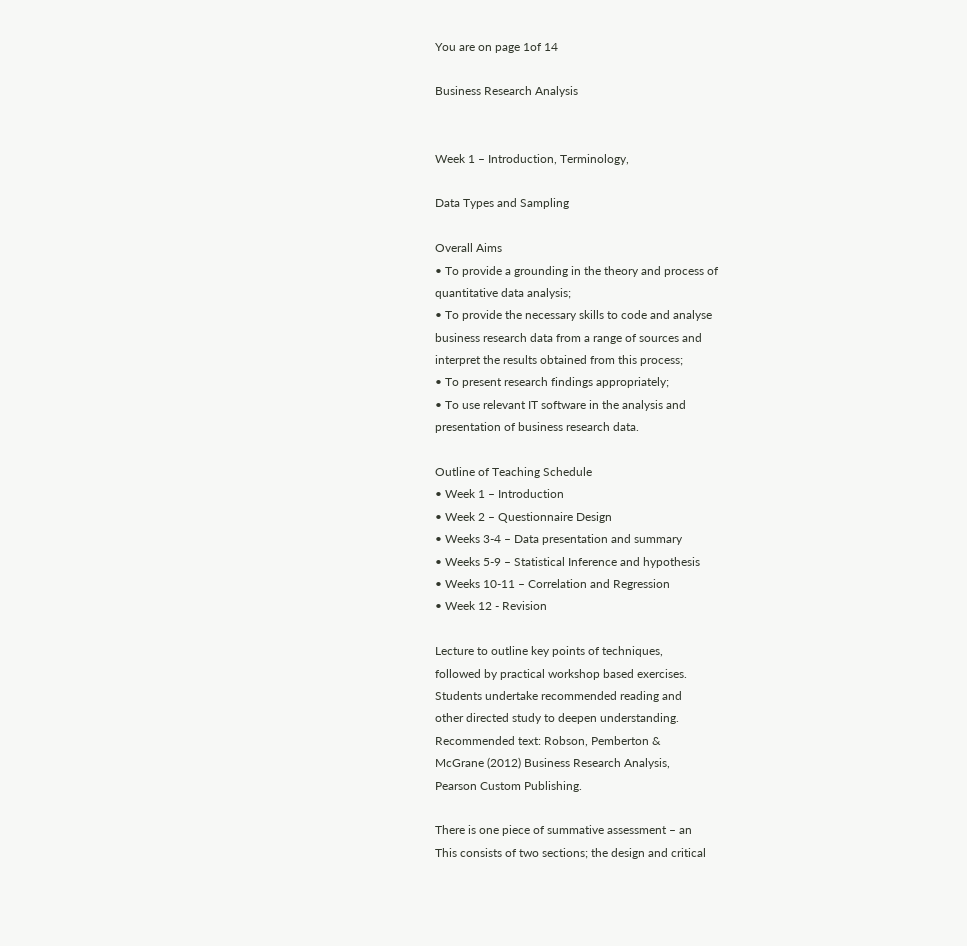You are on page 1of 14

Business Research Analysis


Week 1 – Introduction, Terminology,

Data Types and Sampling

Overall Aims
• To provide a grounding in the theory and process of
quantitative data analysis;
• To provide the necessary skills to code and analyse
business research data from a range of sources and
interpret the results obtained from this process;
• To present research findings appropriately;
• To use relevant IT software in the analysis and
presentation of business research data.

Outline of Teaching Schedule
• Week 1 – Introduction
• Week 2 – Questionnaire Design
• Weeks 3-4 – Data presentation and summary
• Weeks 5-9 – Statistical Inference and hypothesis
• Weeks 10-11 – Correlation and Regression
• Week 12 - Revision

Lecture to outline key points of techniques,
followed by practical workshop based exercises.
Students undertake recommended reading and
other directed study to deepen understanding.
Recommended text: Robson, Pemberton &
McGrane (2012) Business Research Analysis,
Pearson Custom Publishing.

There is one piece of summative assessment – an
This consists of two sections; the design and critical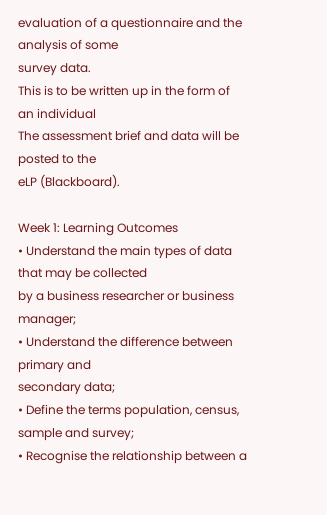evaluation of a questionnaire and the analysis of some
survey data.
This is to be written up in the form of an individual
The assessment brief and data will be posted to the
eLP (Blackboard).

Week 1: Learning Outcomes
• Understand the main types of data that may be collected
by a business researcher or business manager;
• Understand the difference between primary and
secondary data;
• Define the terms population, census, sample and survey;
• Recognise the relationship between a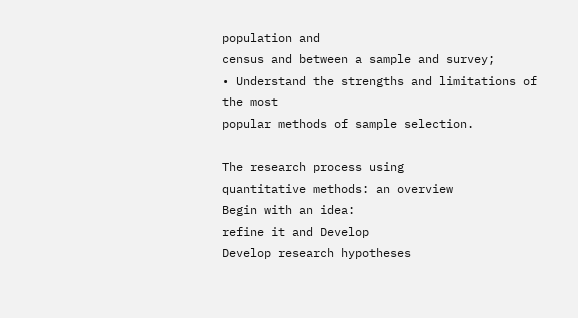population and
census and between a sample and survey;
• Understand the strengths and limitations of the most
popular methods of sample selection.

The research process using
quantitative methods: an overview
Begin with an idea:
refine it and Develop
Develop research hypotheses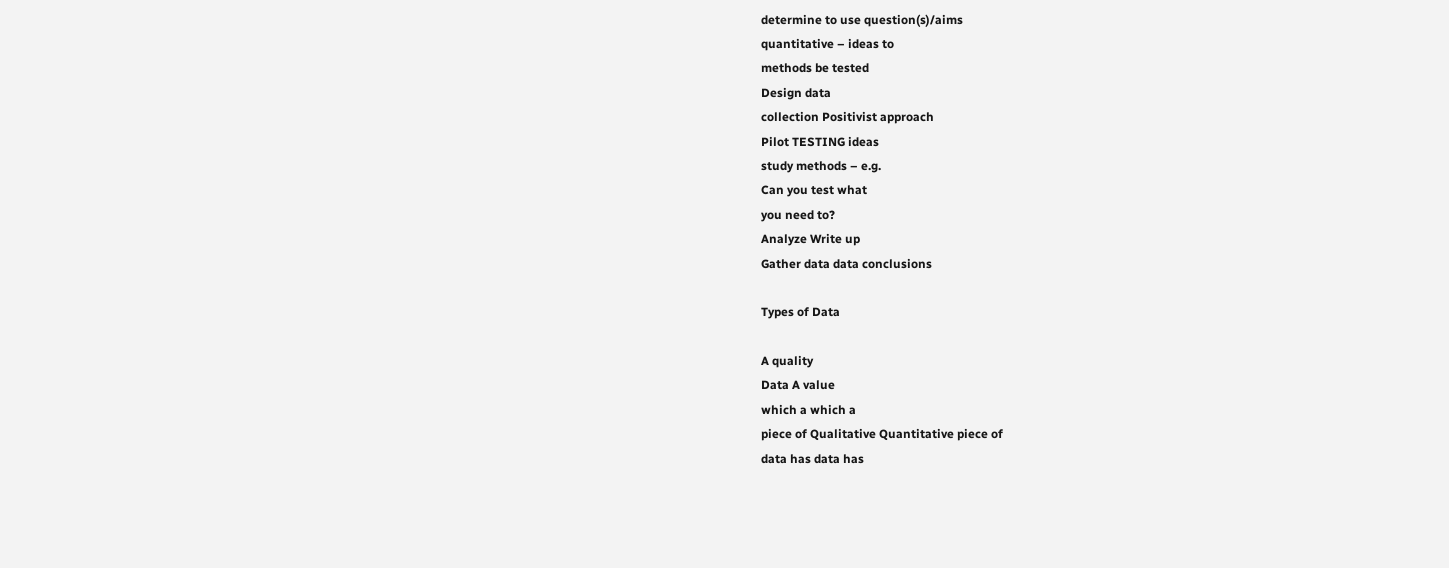determine to use question(s)/aims
quantitative – ideas to
methods be tested
Design data
collection Positivist approach
Pilot TESTING ideas
study methods – e.g.
Can you test what
you need to?
Analyze Write up
Gather data data conclusions

Types of Data

A quality
Data A value
which a which a
piece of Qualitative Quantitative piece of
data has data has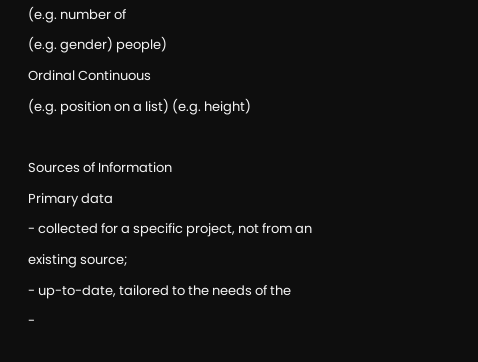(e.g. number of
(e.g. gender) people)
Ordinal Continuous
(e.g. position on a list) (e.g. height)

Sources of Information
Primary data
- collected for a specific project, not from an
existing source;
- up-to-date, tailored to the needs of the
-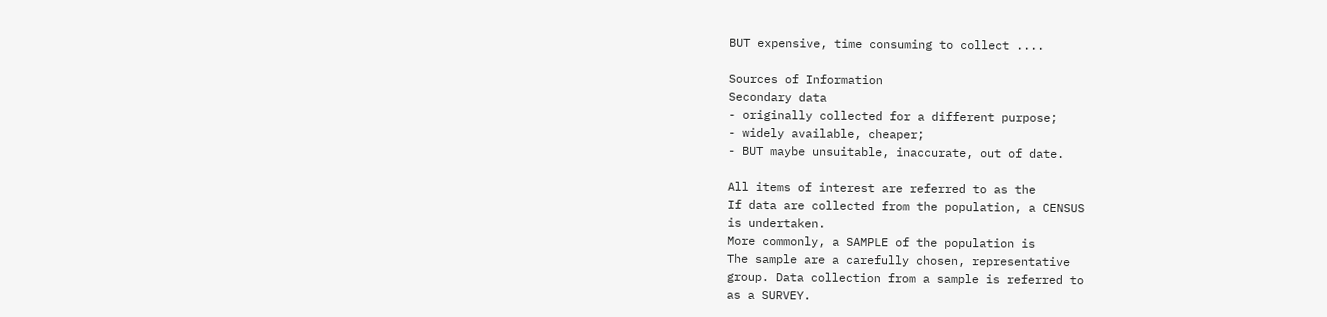BUT expensive, time consuming to collect ....

Sources of Information
Secondary data
- originally collected for a different purpose;
- widely available, cheaper;
- BUT maybe unsuitable, inaccurate, out of date.

All items of interest are referred to as the
If data are collected from the population, a CENSUS
is undertaken.
More commonly, a SAMPLE of the population is
The sample are a carefully chosen, representative
group. Data collection from a sample is referred to
as a SURVEY.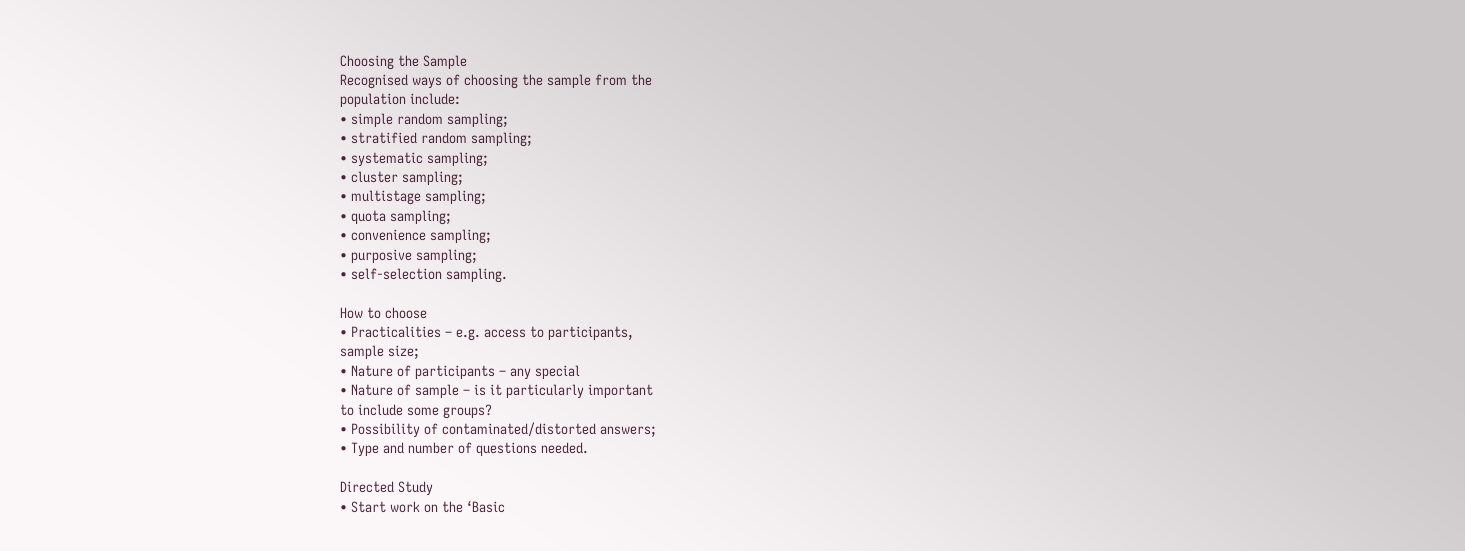Choosing the Sample
Recognised ways of choosing the sample from the
population include:
• simple random sampling;
• stratified random sampling;
• systematic sampling;
• cluster sampling;
• multistage sampling;
• quota sampling;
• convenience sampling;
• purposive sampling;
• self-selection sampling.

How to choose
• Practicalities – e.g. access to participants,
sample size;
• Nature of participants – any special
• Nature of sample – is it particularly important
to include some groups?
• Possibility of contaminated/distorted answers;
• Type and number of questions needed.

Directed Study
• Start work on the ‘Basic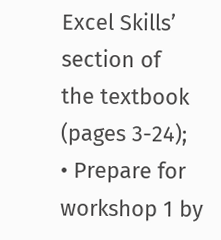Excel Skills’ section of
the textbook (pages 3-24);
• Prepare for workshop 1 by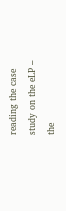reading the case
study on the eLP – the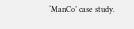‘ManCo’ case study.